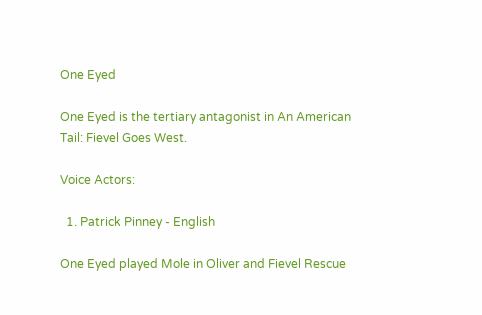One Eyed

One Eyed is the tertiary antagonist in An American Tail: Fievel Goes West.

Voice Actors:

  1. Patrick Pinney - English

One Eyed played Mole in Oliver and Fievel Rescue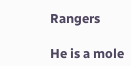Rangers

He is a mole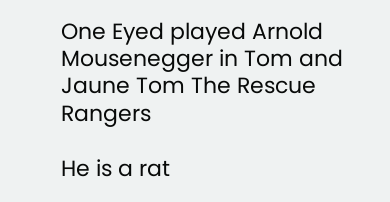One Eyed played Arnold Mousenegger in Tom and Jaune Tom The Rescue Rangers

He is a rat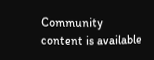Community content is available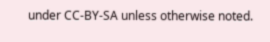under CC-BY-SA unless otherwise noted.